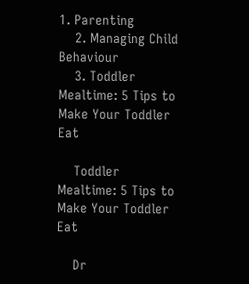1. Parenting
    2. Managing Child Behaviour
    3. Toddler Mealtime: 5 Tips to Make Your Toddler Eat

    Toddler Mealtime: 5 Tips to Make Your Toddler Eat

    Dr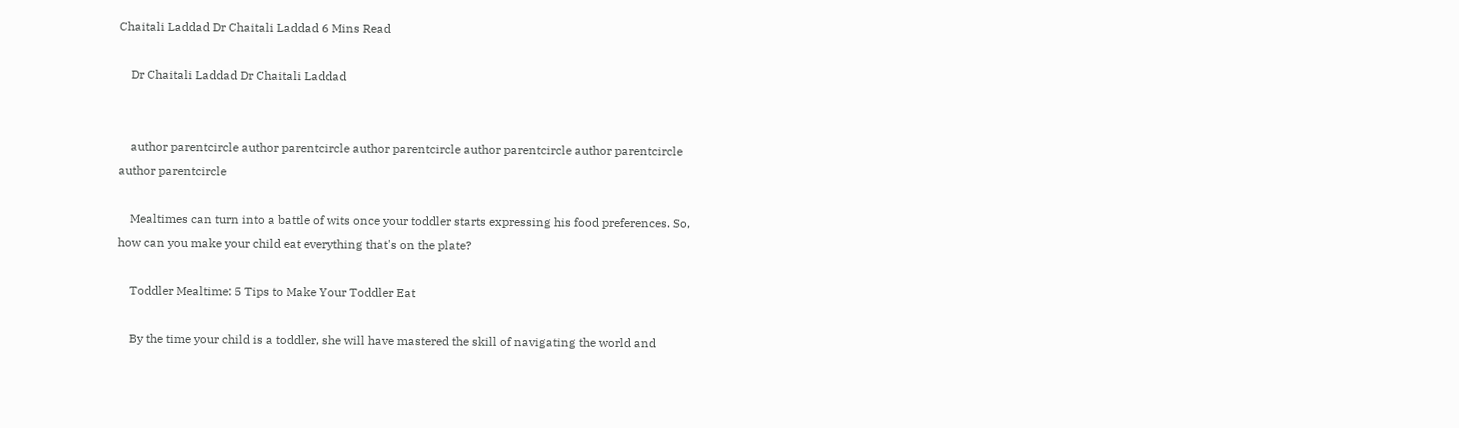Chaitali Laddad Dr Chaitali Laddad 6 Mins Read

    Dr Chaitali Laddad Dr Chaitali Laddad


    author parentcircle author parentcircle author parentcircle author parentcircle author parentcircle author parentcircle

    Mealtimes can turn into a battle of wits once your toddler starts expressing his food preferences. So, how can you make your child eat everything that's on the plate?

    Toddler Mealtime: 5 Tips to Make Your Toddler Eat

    By the time your child is a toddler, she will have mastered the skill of navigating the world and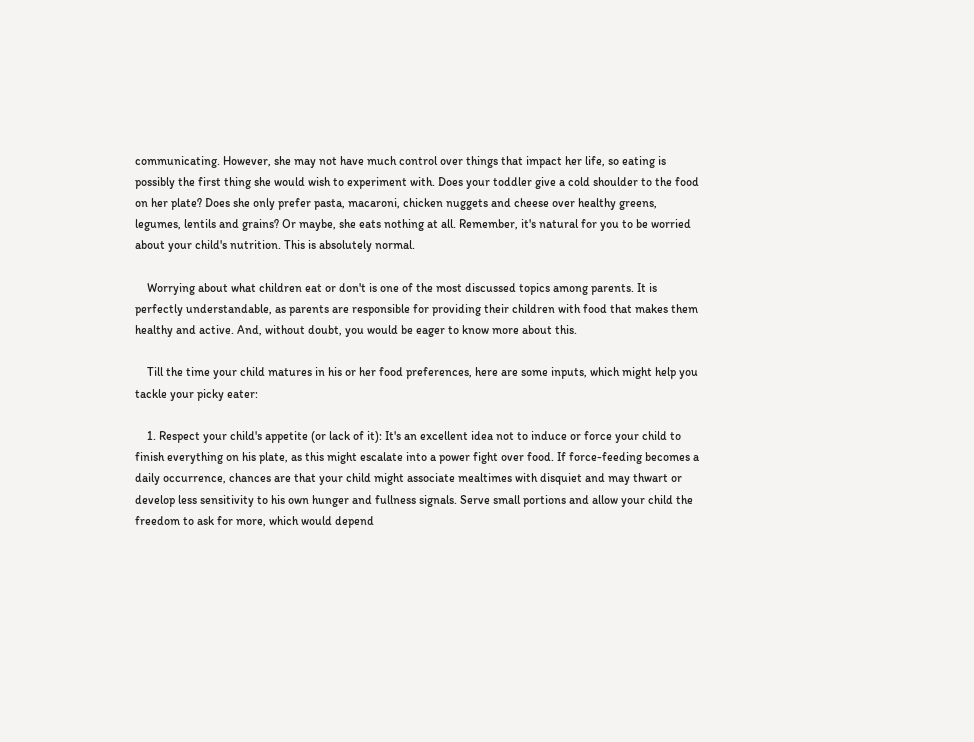communicating. However, she may not have much control over things that impact her life, so eating is possibly the first thing she would wish to experiment with. Does your toddler give a cold shoulder to the food on her plate? Does she only prefer pasta, macaroni, chicken nuggets and cheese over healthy greens, legumes, lentils and grains? Or maybe, she eats nothing at all. Remember, it's natural for you to be worried about your child's nutrition. This is absolutely normal.

    Worrying about what children eat or don't is one of the most discussed topics among parents. It is perfectly understandable, as parents are responsible for providing their children with food that makes them healthy and active. And, without doubt, you would be eager to know more about this.

    Till the time your child matures in his or her food preferences, here are some inputs, which might help you tackle your picky eater:

    1. Respect your child's appetite (or lack of it): It's an excellent idea not to induce or force your child to finish everything on his plate, as this might escalate into a power fight over food. If force-feeding becomes a daily occurrence, chances are that your child might associate mealtimes with disquiet and may thwart or develop less sensitivity to his own hunger and fullness signals. Serve small portions and allow your child the freedom to ask for more, which would depend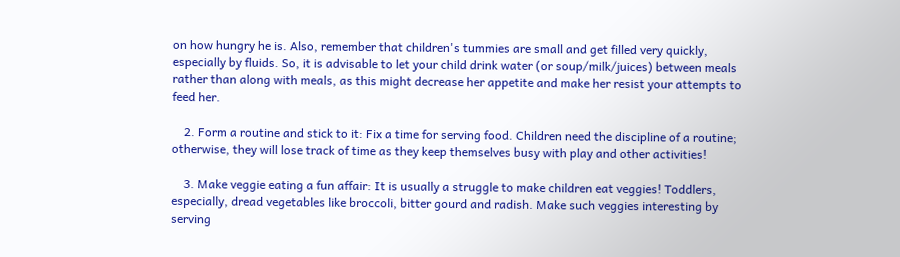on how hungry he is. Also, remember that children's tummies are small and get filled very quickly, especially by fluids. So, it is advisable to let your child drink water (or soup/milk/juices) between meals rather than along with meals, as this might decrease her appetite and make her resist your attempts to feed her.

    2. Form a routine and stick to it: Fix a time for serving food. Children need the discipline of a routine; otherwise, they will lose track of time as they keep themselves busy with play and other activities!

    3. Make veggie eating a fun affair: It is usually a struggle to make children eat veggies! Toddlers, especially, dread vegetables like broccoli, bitter gourd and radish. Make such veggies interesting by serving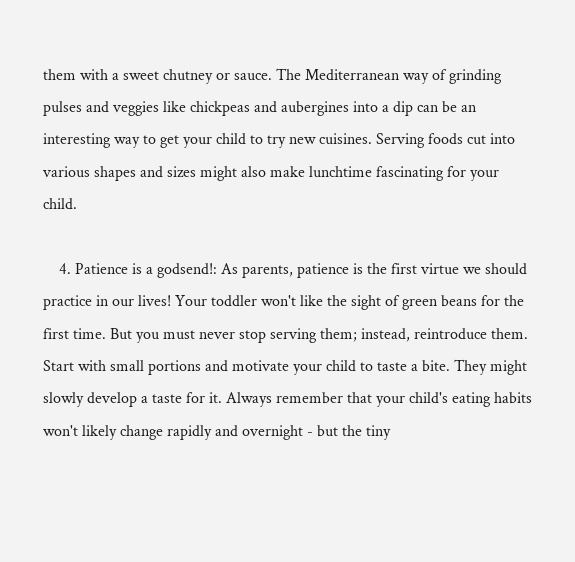them with a sweet chutney or sauce. The Mediterranean way of grinding pulses and veggies like chickpeas and aubergines into a dip can be an interesting way to get your child to try new cuisines. Serving foods cut into various shapes and sizes might also make lunchtime fascinating for your child.

    4. Patience is a godsend!: As parents, patience is the first virtue we should practice in our lives! Your toddler won't like the sight of green beans for the first time. But you must never stop serving them; instead, reintroduce them. Start with small portions and motivate your child to taste a bite. They might slowly develop a taste for it. Always remember that your child's eating habits won't likely change rapidly and overnight - but the tiny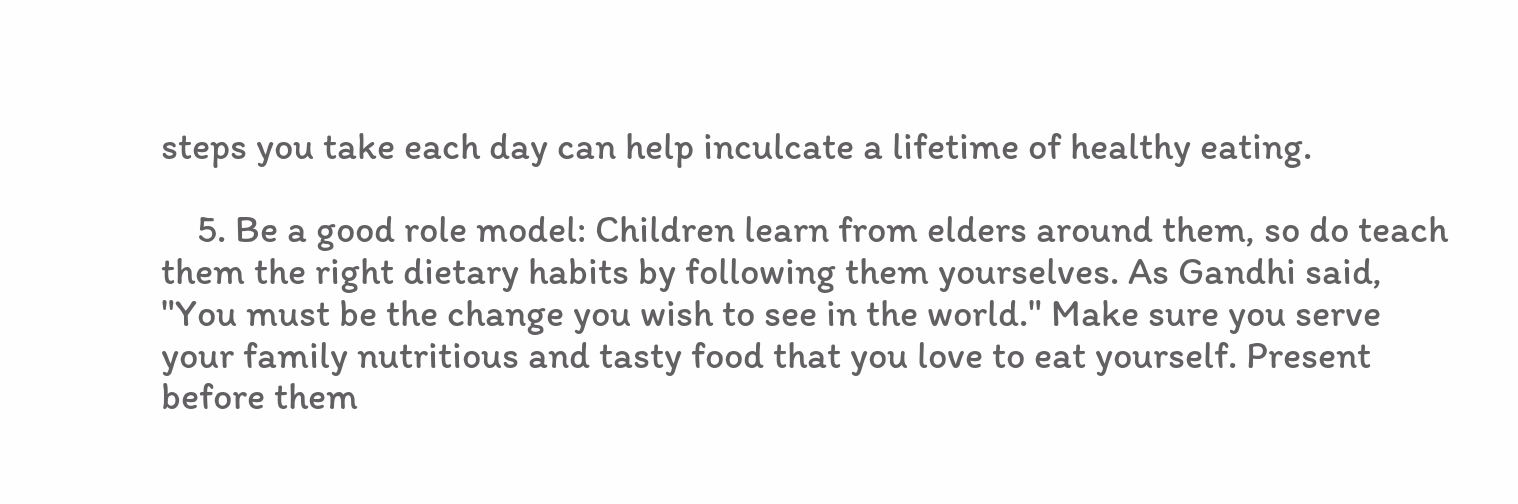steps you take each day can help inculcate a lifetime of healthy eating.

    5. Be a good role model: Children learn from elders around them, so do teach them the right dietary habits by following them yourselves. As Gandhi said, "You must be the change you wish to see in the world." Make sure you serve your family nutritious and tasty food that you love to eat yourself. Present before them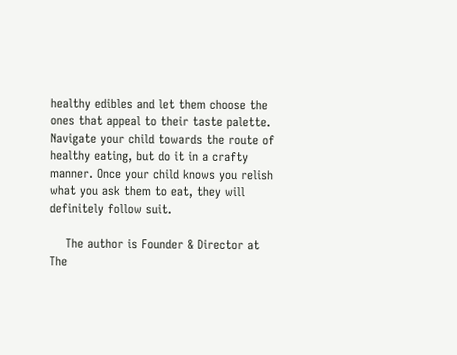healthy edibles and let them choose the ones that appeal to their taste palette. Navigate your child towards the route of healthy eating, but do it in a crafty manner. Once your child knows you relish what you ask them to eat, they will definitely follow suit.

    The author is Founder & Director at The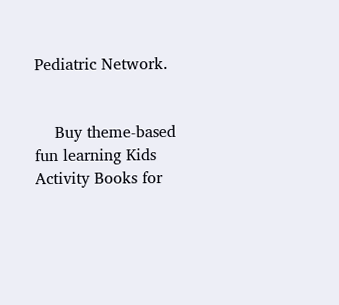Pediatric Network.


    Buy theme-based fun learning Kids Activity Books for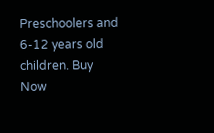Preschoolers and 6-12 years old children. Buy Now